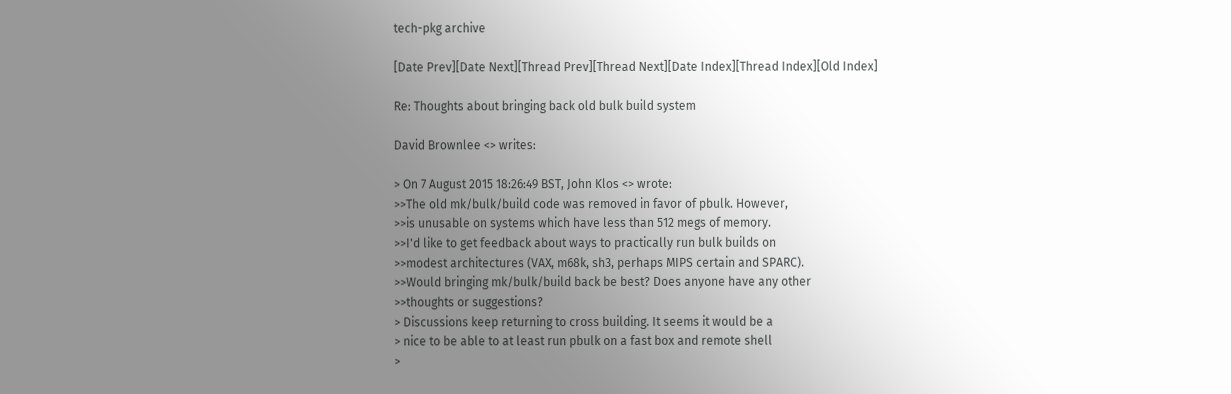tech-pkg archive

[Date Prev][Date Next][Thread Prev][Thread Next][Date Index][Thread Index][Old Index]

Re: Thoughts about bringing back old bulk build system

David Brownlee <> writes:

> On 7 August 2015 18:26:49 BST, John Klos <> wrote:
>>The old mk/bulk/build code was removed in favor of pbulk. However,
>>is unusable on systems which have less than 512 megs of memory.
>>I'd like to get feedback about ways to practically run bulk builds on
>>modest architectures (VAX, m68k, sh3, perhaps MIPS certain and SPARC).
>>Would bringing mk/bulk/build back be best? Does anyone have any other
>>thoughts or suggestions?
> Discussions keep returning to cross building. It seems it would be a
> nice to be able to at least run pbulk on a fast box and remote shell
>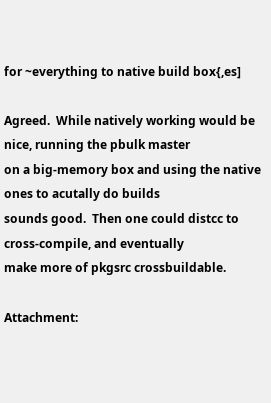for ~everything to native build box{,es]

Agreed.  While natively working would be nice, running the pbulk master
on a big-memory box and using the native ones to acutally do builds
sounds good.  Then one could distcc to cross-compile, and eventually
make more of pkgsrc crossbuildable.

Attachment: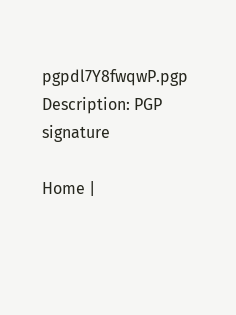pgpdl7Y8fwqwP.pgp
Description: PGP signature

Home |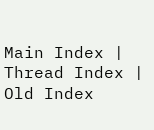Main Index | Thread Index | Old Index